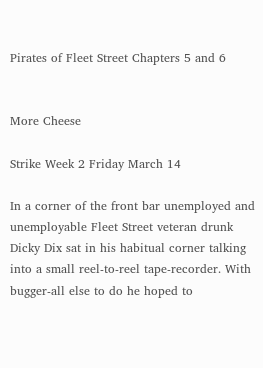Pirates of Fleet Street Chapters 5 and 6


More Cheese

Strike Week 2 Friday March 14

In a corner of the front bar unemployed and unemployable Fleet Street veteran drunk Dicky Dix sat in his habitual corner talking into a small reel-to-reel tape-recorder. With bugger-all else to do he hoped to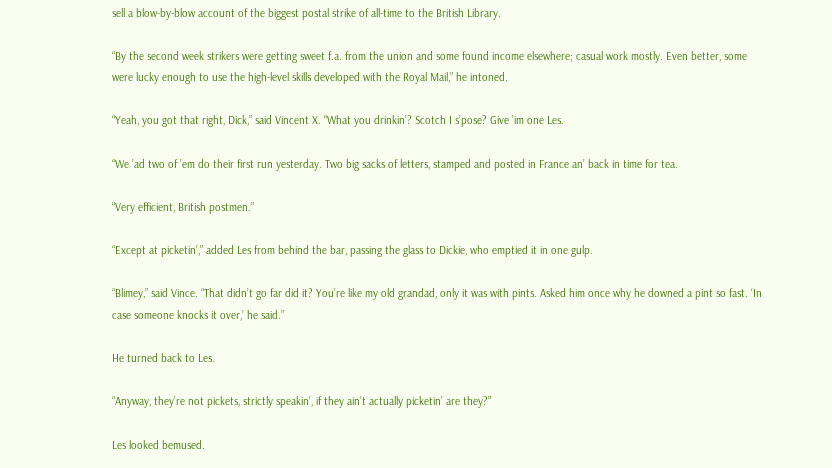sell a blow-by-blow account of the biggest postal strike of all-time to the British Library.

“By the second week strikers were getting sweet f.a. from the union and some found income elsewhere; casual work mostly. Even better, some were lucky enough to use the high-level skills developed with the Royal Mail,” he intoned.

“Yeah, you got that right, Dick,” said Vincent X. “What you drinkin’? Scotch I s’pose? Give ’im one Les.

“We ’ad two of ’em do their first run yesterday. Two big sacks of letters, stamped and posted in France an’ back in time for tea.

“Very efficient, British postmen.”

“Except at picketin’,” added Les from behind the bar, passing the glass to Dickie, who emptied it in one gulp.

“Blimey,” said Vince. “That didn’t go far did it? You’re like my old grandad, only it was with pints. Asked him once why he downed a pint so fast. ‘In case someone knocks it over,’ he said.”

He turned back to Les.

“Anyway, they’re not pickets, strictly speakin’, if they ain’t actually picketin’ are they?”

Les looked bemused.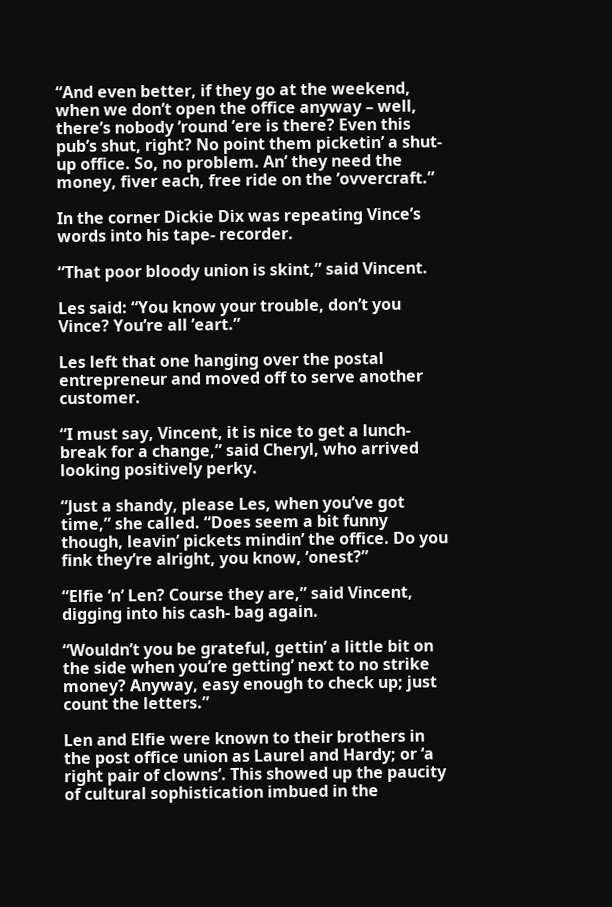“And even better, if they go at the weekend, when we don’t open the office anyway – well, there’s nobody ’round ’ere is there? Even this pub’s shut, right? No point them picketin’ a shut-up office. So, no problem. An’ they need the money, fiver each, free ride on the ’ovvercraft.”

In the corner Dickie Dix was repeating Vince’s words into his tape- recorder.

“That poor bloody union is skint,” said Vincent.

Les said: “You know your trouble, don’t you Vince? You’re all ’eart.”

Les left that one hanging over the postal entrepreneur and moved off to serve another customer.

“I must say, Vincent, it is nice to get a lunch-break for a change,” said Cheryl, who arrived looking positively perky.

“Just a shandy, please Les, when you’ve got time,” she called. “Does seem a bit funny though, leavin’ pickets mindin’ the office. Do you fink they’re alright, you know, ’onest?”

“Elfie ’n’ Len? Course they are,” said Vincent, digging into his cash- bag again.

“Wouldn’t you be grateful, gettin’ a little bit on the side when you’re getting’ next to no strike money? Anyway, easy enough to check up; just count the letters.”

Len and Elfie were known to their brothers in the post office union as Laurel and Hardy; or ‘a right pair of clowns’. This showed up the paucity of cultural sophistication imbued in the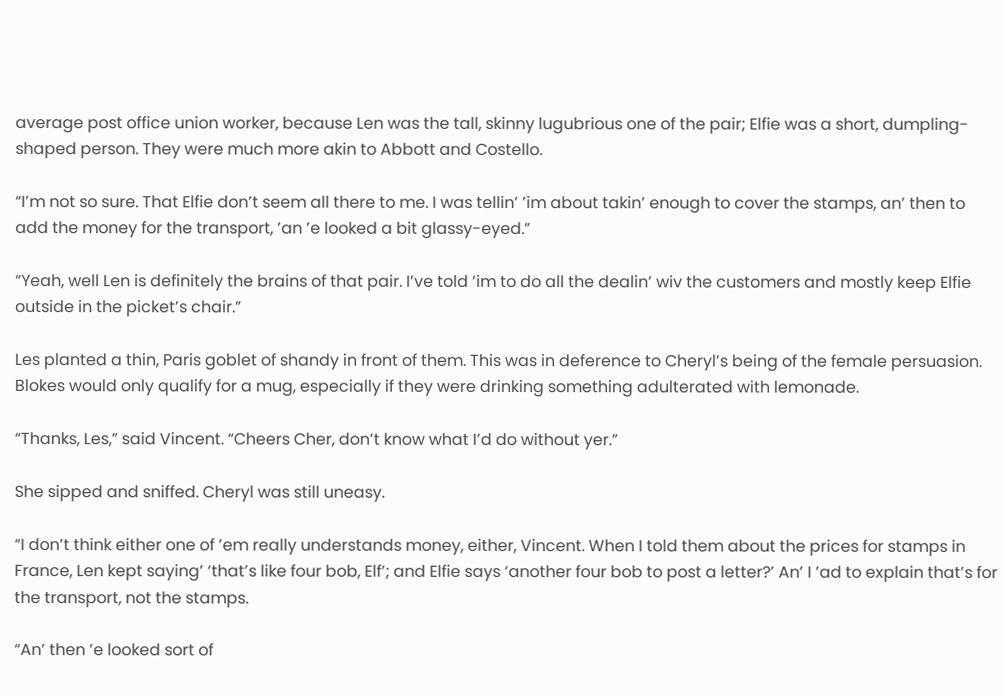average post office union worker, because Len was the tall, skinny lugubrious one of the pair; Elfie was a short, dumpling-shaped person. They were much more akin to Abbott and Costello.

“I’m not so sure. That Elfie don’t seem all there to me. I was tellin’ ’im about takin’ enough to cover the stamps, an’ then to add the money for the transport, ’an ’e looked a bit glassy-eyed.”

“Yeah, well Len is definitely the brains of that pair. I’ve told ’im to do all the dealin’ wiv the customers and mostly keep Elfie outside in the picket’s chair.”

Les planted a thin, Paris goblet of shandy in front of them. This was in deference to Cheryl’s being of the female persuasion. Blokes would only qualify for a mug, especially if they were drinking something adulterated with lemonade.

“Thanks, Les,” said Vincent. “Cheers Cher, don’t know what I’d do without yer.”

She sipped and sniffed. Cheryl was still uneasy.

“I don’t think either one of ’em really understands money, either, Vincent. When I told them about the prices for stamps in France, Len kept saying’ ‘that’s like four bob, Elf’; and Elfie says ‘another four bob to post a letter?’ An’ I ’ad to explain that’s for the transport, not the stamps.

“An’ then ’e looked sort of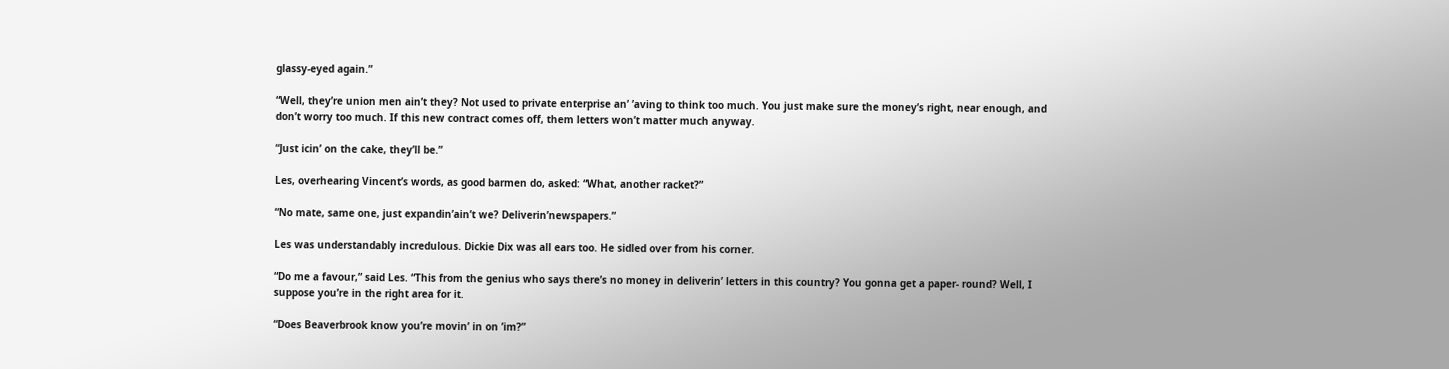glassy-eyed again.”

“Well, they’re union men ain’t they? Not used to private enterprise an’ ’aving to think too much. You just make sure the money’s right, near enough, and don’t worry too much. If this new contract comes off, them letters won’t matter much anyway.

“Just icin’ on the cake, they’ll be.”

Les, overhearing Vincent’s words, as good barmen do, asked: “What, another racket?”

“No mate, same one, just expandin’ain’t we? Deliverin’newspapers.”

Les was understandably incredulous. Dickie Dix was all ears too. He sidled over from his corner.

“Do me a favour,” said Les. “This from the genius who says there’s no money in deliverin’ letters in this country? You gonna get a paper- round? Well, I suppose you’re in the right area for it.

“Does Beaverbrook know you’re movin’ in on ’im?”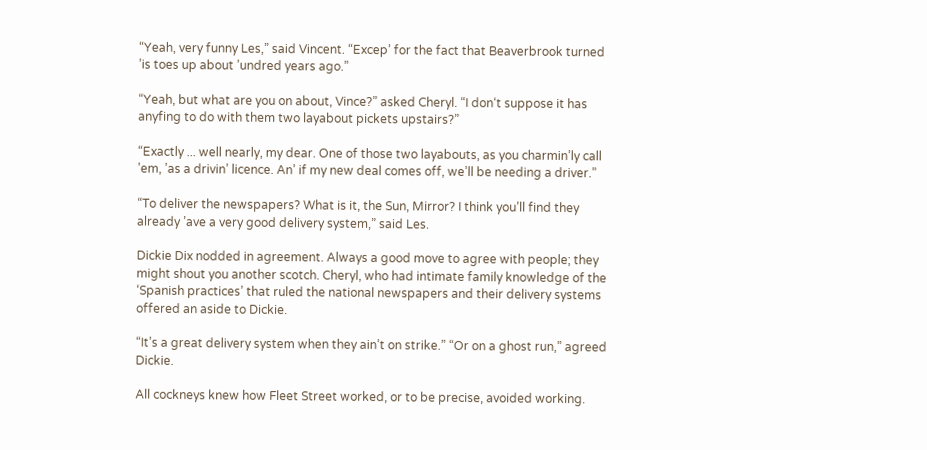“Yeah, very funny Les,” said Vincent. “Excep’ for the fact that Beaverbrook turned ’is toes up about ’undred years ago.”

“Yeah, but what are you on about, Vince?” asked Cheryl. “I don‘t suppose it has anyfing to do with them two layabout pickets upstairs?”

“Exactly ... well nearly, my dear. One of those two layabouts, as you charmin’ly call ’em, ’as a drivin’ licence. An’ if my new deal comes off, we’ll be needing a driver.”

“To deliver the newspapers? What is it, the Sun, Mirror? I think you’ll find they already ’ave a very good delivery system,” said Les.

Dickie Dix nodded in agreement. Always a good move to agree with people; they might shout you another scotch. Cheryl, who had intimate family knowledge of the ‘Spanish practices’ that ruled the national newspapers and their delivery systems offered an aside to Dickie.

“It’s a great delivery system when they ain’t on strike.” “Or on a ghost run,” agreed Dickie.

All cockneys knew how Fleet Street worked, or to be precise, avoided working.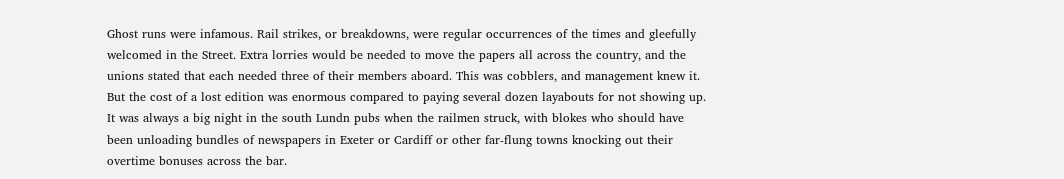Ghost runs were infamous. Rail strikes, or breakdowns, were regular occurrences of the times and gleefully welcomed in the Street. Extra lorries would be needed to move the papers all across the country, and the unions stated that each needed three of their members aboard. This was cobblers, and management knew it. But the cost of a lost edition was enormous compared to paying several dozen layabouts for not showing up. It was always a big night in the south Lundn pubs when the railmen struck, with blokes who should have been unloading bundles of newspapers in Exeter or Cardiff or other far-flung towns knocking out their overtime bonuses across the bar.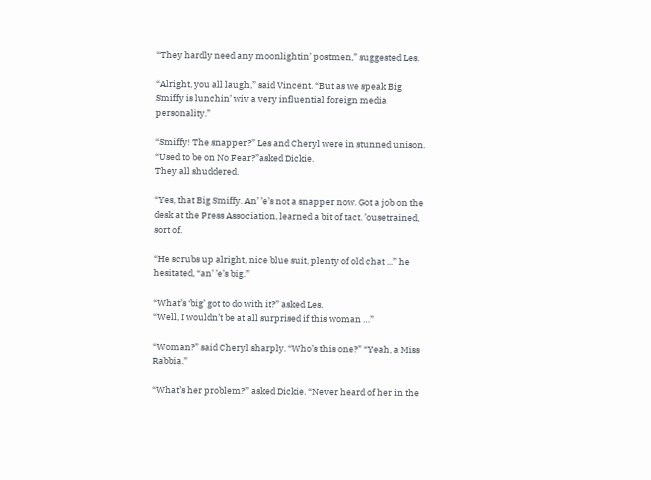“They hardly need any moonlightin’ postmen,” suggested Les.

“Alright, you all laugh,” said Vincent. “But as we speak Big Smiffy is lunchin’ wiv a very influential foreign media personality.”

“Smiffy! The snapper?” Les and Cheryl were in stunned unison. “Used to be on No Fear?”asked Dickie.
They all shuddered.

“Yes, that Big Smiffy. An’ ’e’s not a snapper now. Got a job on the desk at the Press Association, learned a bit of tact. ’ousetrained, sort of.

“He scrubs up alright, nice blue suit, plenty of old chat ...” he hesitated, “an’ ’e’s big.”

“What’s ‘big’ got to do with it?” asked Les.
“Well, I wouldn’t be at all surprised if this woman …”

“Woman?” said Cheryl sharply. “Who’s this one?” “Yeah, a Miss Rabbia.”

“What’s her problem?” asked Dickie. “Never heard of her in the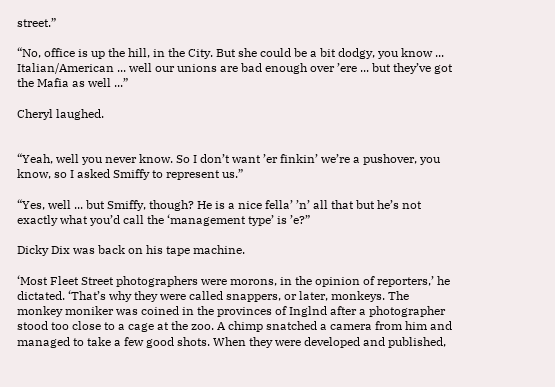street.”

“No, office is up the hill, in the City. But she could be a bit dodgy, you know ... Italian/American ... well our unions are bad enough over ’ere ... but they’ve got the Mafia as well ...”

Cheryl laughed.


“Yeah, well you never know. So I don’t want ’er finkin’ we’re a pushover, you know, so I asked Smiffy to represent us.”

“Yes, well ... but Smiffy, though? He is a nice fella’ ’n’ all that but he’s not exactly what you’d call the ‘management type’ is ’e?”

Dicky Dix was back on his tape machine.

‘Most Fleet Street photographers were morons, in the opinion of reporters,’ he dictated. ‘That’s why they were called snappers, or later, monkeys. The monkey moniker was coined in the provinces of Inglnd after a photographer stood too close to a cage at the zoo. A chimp snatched a camera from him and managed to take a few good shots. When they were developed and published,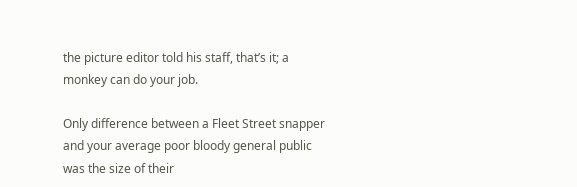the picture editor told his staff, that’s it; a monkey can do your job.

Only difference between a Fleet Street snapper and your average poor bloody general public was the size of their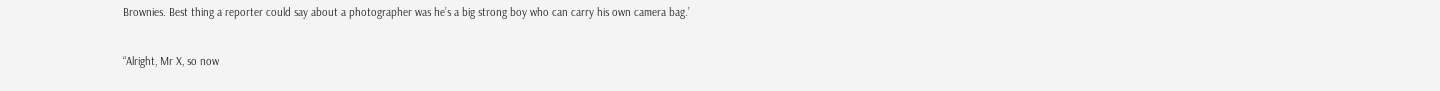Brownies. Best thing a reporter could say about a photographer was he’s a big strong boy who can carry his own camera bag.’

“Alright, Mr X, so now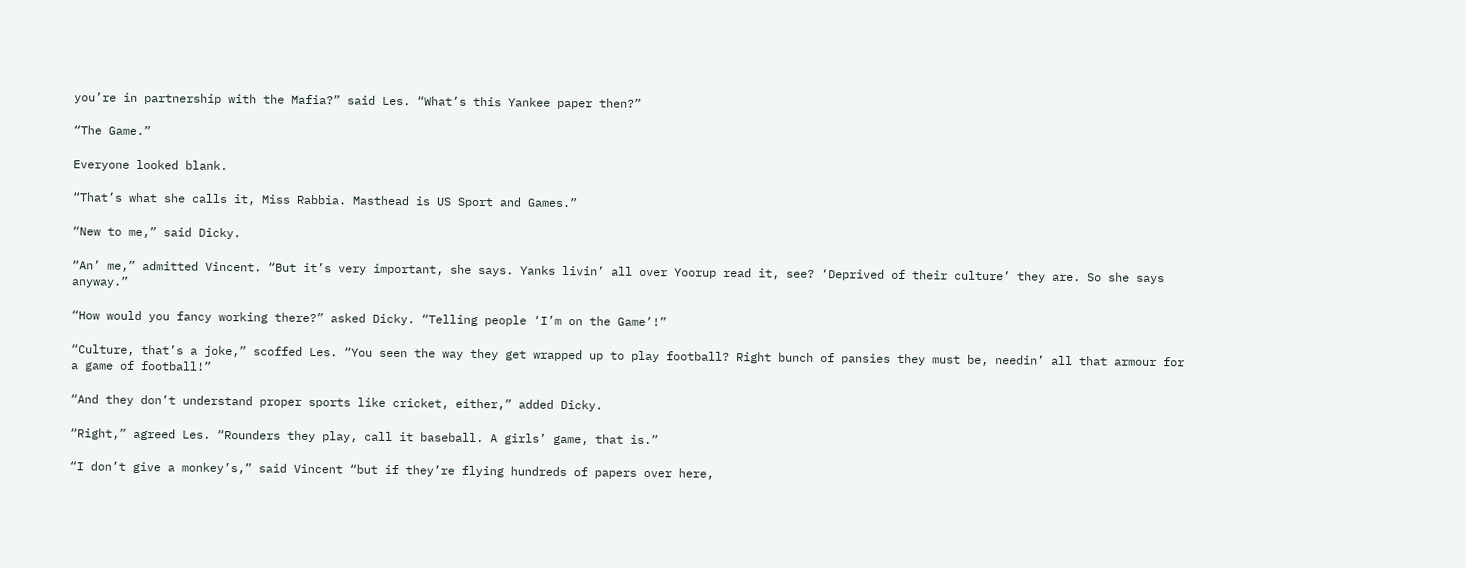you’re in partnership with the Mafia?” said Les. “What’s this Yankee paper then?”

“The Game.”

Everyone looked blank.

“That’s what she calls it, Miss Rabbia. Masthead is US Sport and Games.”

“New to me,” said Dicky.

“An’ me,” admitted Vincent. “But it’s very important, she says. Yanks livin’ all over Yoorup read it, see? ‘Deprived of their culture’ they are. So she says anyway.”

“How would you fancy working there?” asked Dicky. “Telling people ‘I’m on the Game’!”

“Culture, that’s a joke,” scoffed Les. “You seen the way they get wrapped up to play football? Right bunch of pansies they must be, needin’ all that armour for a game of football!”

“And they don’t understand proper sports like cricket, either,” added Dicky.

“Right,” agreed Les. “Rounders they play, call it baseball. A girls’ game, that is.”

“I don’t give a monkey’s,” said Vincent “but if they’re flying hundreds of papers over here,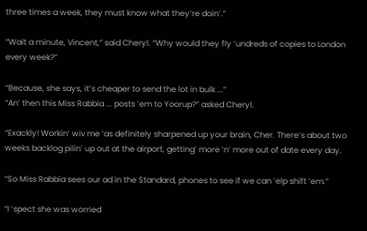three times a week, they must know what they’re doin’.”

“Wait a minute, Vincent,” said Cheryl. “Why would they fly ’undreds of copies to London every week?”

“Because, she says, it’s cheaper to send the lot in bulk ...”
“An’ then this Miss Rabbia ... posts ’em to Yoorup?” asked Cheryl.

“Exackly! Workin’ wiv me ’as definitely sharpened up your brain, Cher. There’s about two weeks backlog pilin’ up out at the airport, getting’ more ’n’ more out of date every day.

“So Miss Rabbia sees our ad in the Standard, phones to see if we can ’elp shift ’em.”

“I ’spect she was worried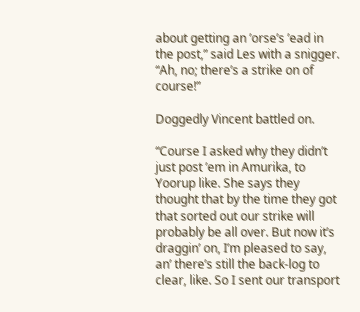about getting an ’orse’s ’ead in the post,” said Les with a snigger. “Ah, no; there’s a strike on of course!”

Doggedly Vincent battled on.

“Course I asked why they didn’t just post ’em in Amurika, to Yoorup like. She says they thought that by the time they got that sorted out our strike will probably be all over. But now it’s draggin’ on, I’m pleased to say, an’ there’s still the back-log to clear, like. So I sent our transport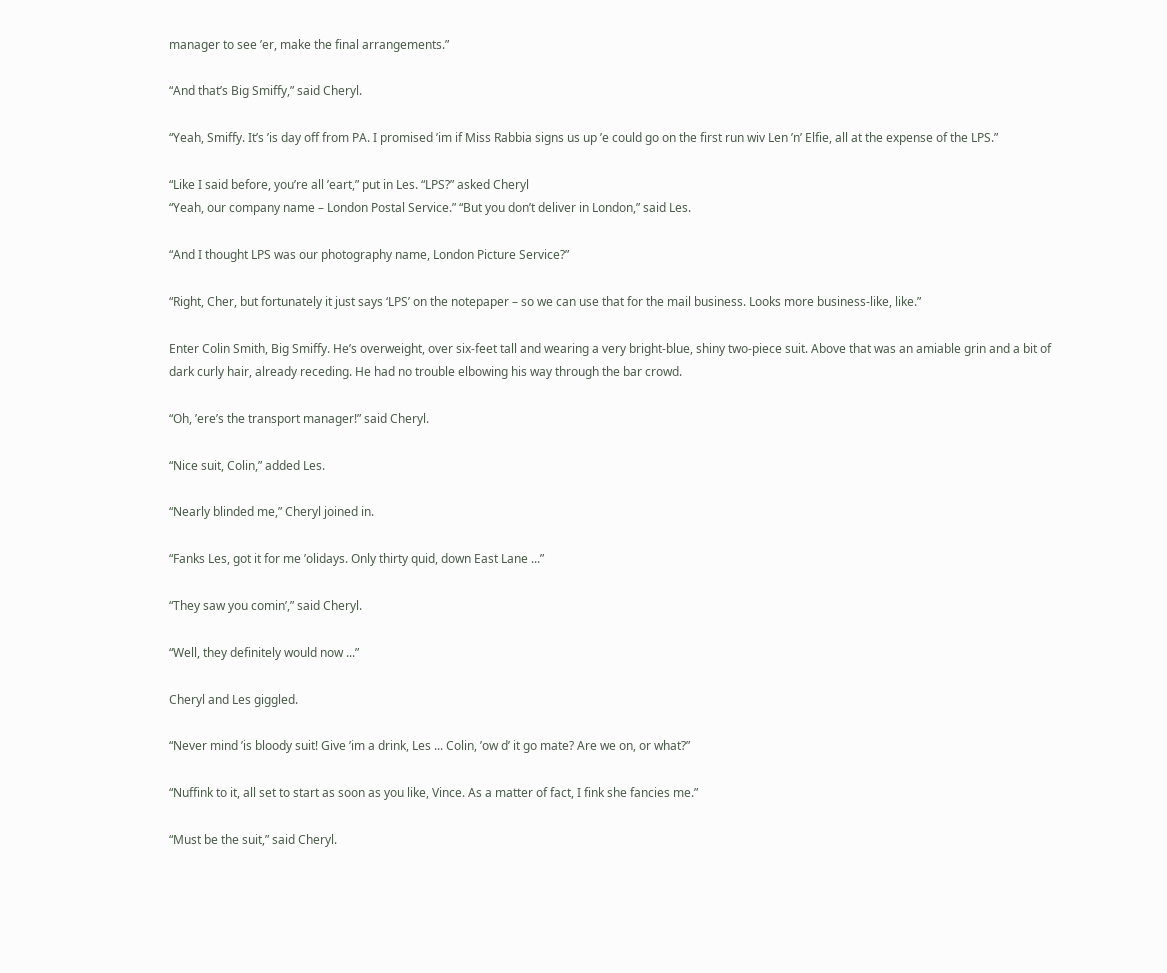manager to see ’er, make the final arrangements.”

“And that’s Big Smiffy,” said Cheryl.

“Yeah, Smiffy. It’s ’is day off from PA. I promised ’im if Miss Rabbia signs us up ’e could go on the first run wiv Len ’n’ Elfie, all at the expense of the LPS.”

“Like I said before, you’re all ’eart,” put in Les. “LPS?” asked Cheryl
“Yeah, our company name – London Postal Service.” “But you don’t deliver in London,” said Les.

“And I thought LPS was our photography name, London Picture Service?”

“Right, Cher, but fortunately it just says ‘LPS’ on the notepaper – so we can use that for the mail business. Looks more business-like, like.”

Enter Colin Smith, Big Smiffy. He’s overweight, over six-feet tall and wearing a very bright-blue, shiny two-piece suit. Above that was an amiable grin and a bit of dark curly hair, already receding. He had no trouble elbowing his way through the bar crowd.

“Oh, ’ere’s the transport manager!” said Cheryl.

“Nice suit, Colin,” added Les.

“Nearly blinded me,” Cheryl joined in.

“Fanks Les, got it for me ’olidays. Only thirty quid, down East Lane ...”

“They saw you comin’,” said Cheryl.

“Well, they definitely would now ...”

Cheryl and Les giggled.

“Never mind ’is bloody suit! Give ’im a drink, Les ... Colin, ’ow d’ it go mate? Are we on, or what?”

“Nuffink to it, all set to start as soon as you like, Vince. As a matter of fact, I fink she fancies me.”

“Must be the suit,” said Cheryl.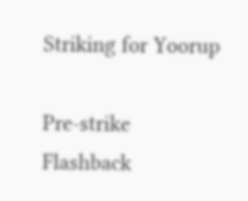Striking for Yoorup

Pre-strike Flashback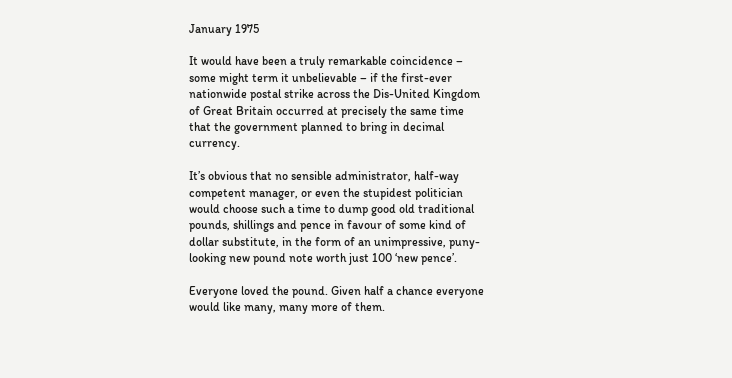January 1975

It would have been a truly remarkable coincidence – some might term it unbelievable – if the first-ever nationwide postal strike across the Dis-United Kingdom of Great Britain occurred at precisely the same time that the government planned to bring in decimal currency.

It’s obvious that no sensible administrator, half-way competent manager, or even the stupidest politician would choose such a time to dump good old traditional pounds, shillings and pence in favour of some kind of dollar substitute, in the form of an unimpressive, puny-looking new pound note worth just 100 ‘new pence’.

Everyone loved the pound. Given half a chance everyone would like many, many more of them.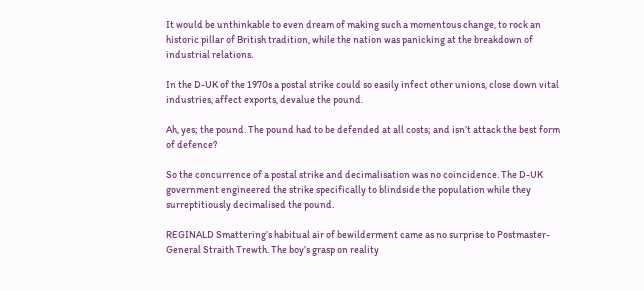It would be unthinkable to even dream of making such a momentous change, to rock an historic pillar of British tradition, while the nation was panicking at the breakdown of industrial relations.

In the D-UK of the 1970s a postal strike could so easily infect other unions, close down vital industries, affect exports, devalue the pound.

Ah, yes; the pound. The pound had to be defended at all costs; and isn’t attack the best form of defence?

So the concurrence of a postal strike and decimalisation was no coincidence. The D-UK government engineered the strike specifically to blindside the population while they surreptitiously decimalised the pound.

REGINALD Smattering’s habitual air of bewilderment came as no surprise to Postmaster-General Straith Trewth. The boy’s grasp on reality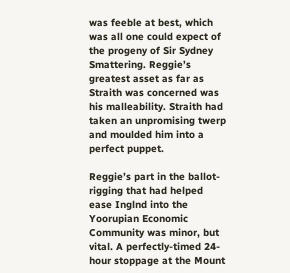was feeble at best, which was all one could expect of the progeny of Sir Sydney Smattering. Reggie’s greatest asset as far as Straith was concerned was his malleability. Straith had taken an unpromising twerp and moulded him into a perfect puppet.

Reggie’s part in the ballot-rigging that had helped ease Inglnd into the Yoorupian Economic Community was minor, but vital. A perfectly-timed 24-hour stoppage at the Mount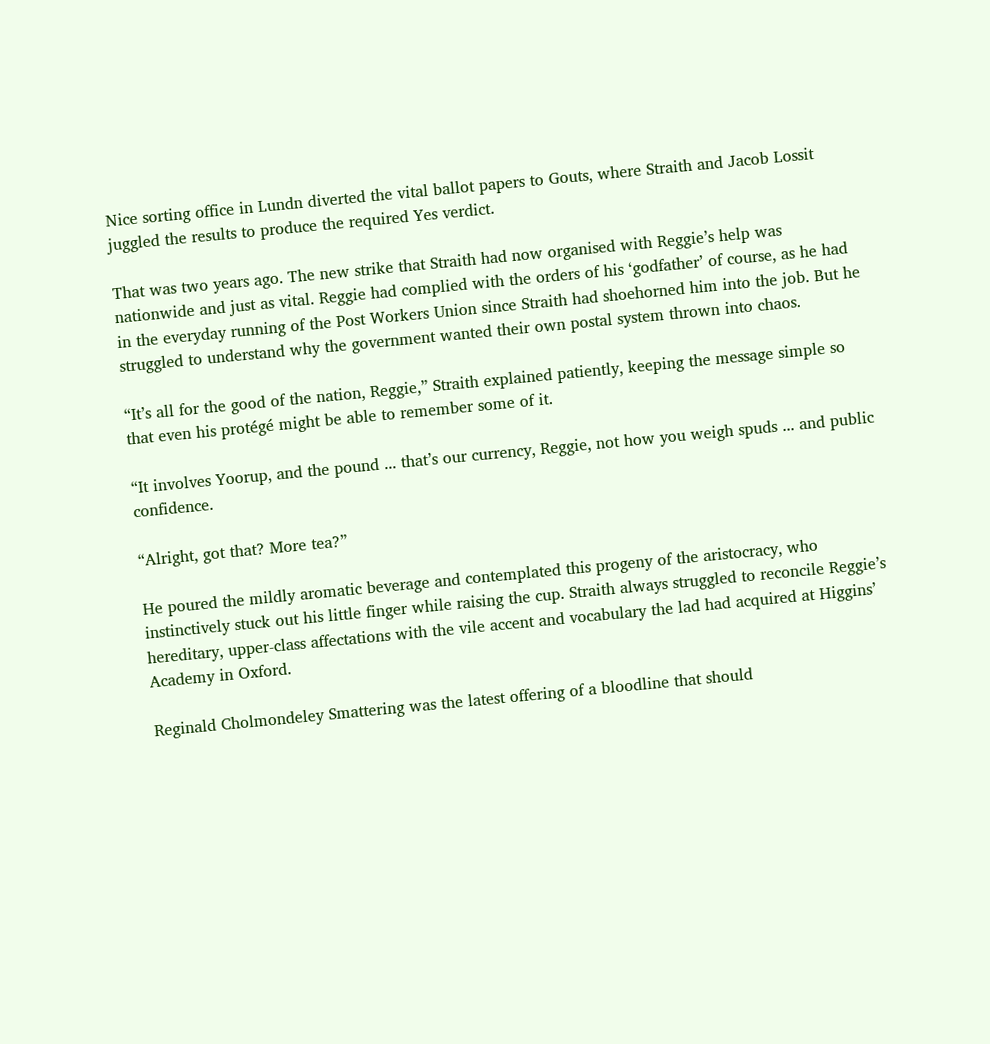Nice sorting office in Lundn diverted the vital ballot papers to Gouts, where Straith and Jacob Lossit juggled the results to produce the required Yes verdict.

That was two years ago. The new strike that Straith had now organised with Reggie’s help was nationwide and just as vital. Reggie had complied with the orders of his ‘godfather’ of course, as he had in the everyday running of the Post Workers Union since Straith had shoehorned him into the job. But he struggled to understand why the government wanted their own postal system thrown into chaos.

“It’s all for the good of the nation, Reggie,” Straith explained patiently, keeping the message simple so that even his protégé might be able to remember some of it.

“It involves Yoorup, and the pound ... that’s our currency, Reggie, not how you weigh spuds ... and public confidence.

“Alright, got that? More tea?”

He poured the mildly aromatic beverage and contemplated this progeny of the aristocracy, who instinctively stuck out his little finger while raising the cup. Straith always struggled to reconcile Reggie’s hereditary, upper-class affectations with the vile accent and vocabulary the lad had acquired at Higgins’ Academy in Oxford.

Reginald Cholmondeley Smattering was the latest offering of a bloodline that should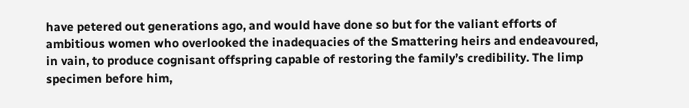have petered out generations ago, and would have done so but for the valiant efforts of ambitious women who overlooked the inadequacies of the Smattering heirs and endeavoured, in vain, to produce cognisant offspring capable of restoring the family’s credibility. The limp specimen before him,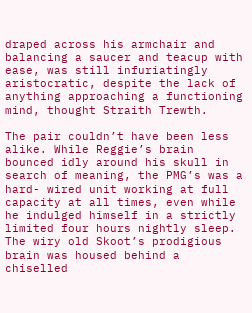draped across his armchair and balancing a saucer and teacup with ease, was still infuriatingly aristocratic, despite the lack of anything approaching a functioning mind, thought Straith Trewth.

The pair couldn’t have been less alike. While Reggie’s brain bounced idly around his skull in search of meaning, the PMG’s was a hard- wired unit working at full capacity at all times, even while he indulged himself in a strictly limited four hours nightly sleep. The wiry old Skoot’s prodigious brain was housed behind a chiselled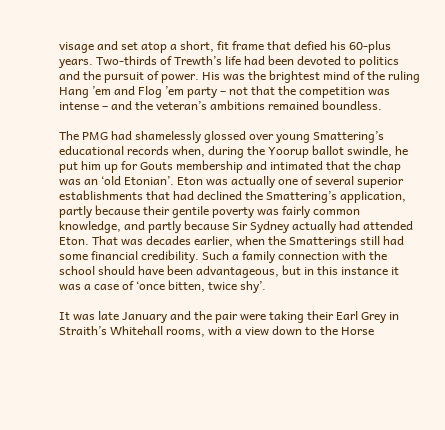visage and set atop a short, fit frame that defied his 60-plus years. Two-thirds of Trewth’s life had been devoted to politics and the pursuit of power. His was the brightest mind of the ruling Hang ’em and Flog ’em party – not that the competition was intense – and the veteran’s ambitions remained boundless.

The PMG had shamelessly glossed over young Smattering’s educational records when, during the Yoorup ballot swindle, he put him up for Gouts membership and intimated that the chap was an ‘old Etonian’. Eton was actually one of several superior establishments that had declined the Smattering’s application, partly because their gentile poverty was fairly common knowledge, and partly because Sir Sydney actually had attended Eton. That was decades earlier, when the Smatterings still had some financial credibility. Such a family connection with the school should have been advantageous, but in this instance it was a case of ‘once bitten, twice shy’.

It was late January and the pair were taking their Earl Grey in Straith’s Whitehall rooms, with a view down to the Horse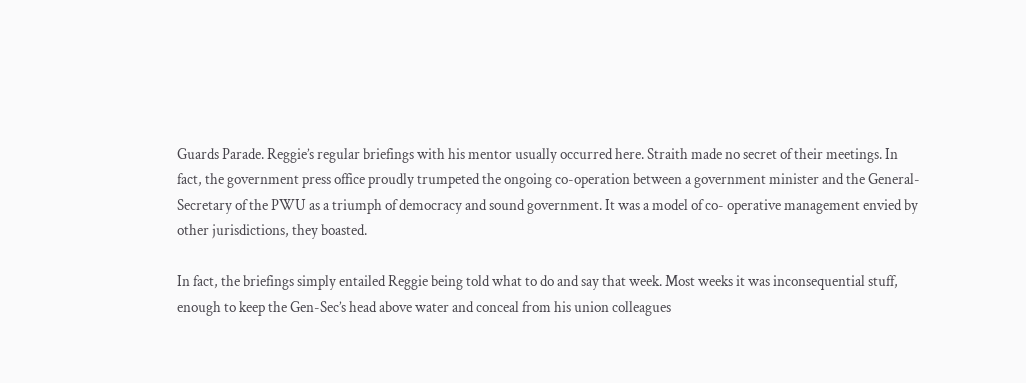Guards Parade. Reggie’s regular briefings with his mentor usually occurred here. Straith made no secret of their meetings. In fact, the government press office proudly trumpeted the ongoing co-operation between a government minister and the General-Secretary of the PWU as a triumph of democracy and sound government. It was a model of co- operative management envied by other jurisdictions, they boasted.

In fact, the briefings simply entailed Reggie being told what to do and say that week. Most weeks it was inconsequential stuff, enough to keep the Gen-Sec’s head above water and conceal from his union colleagues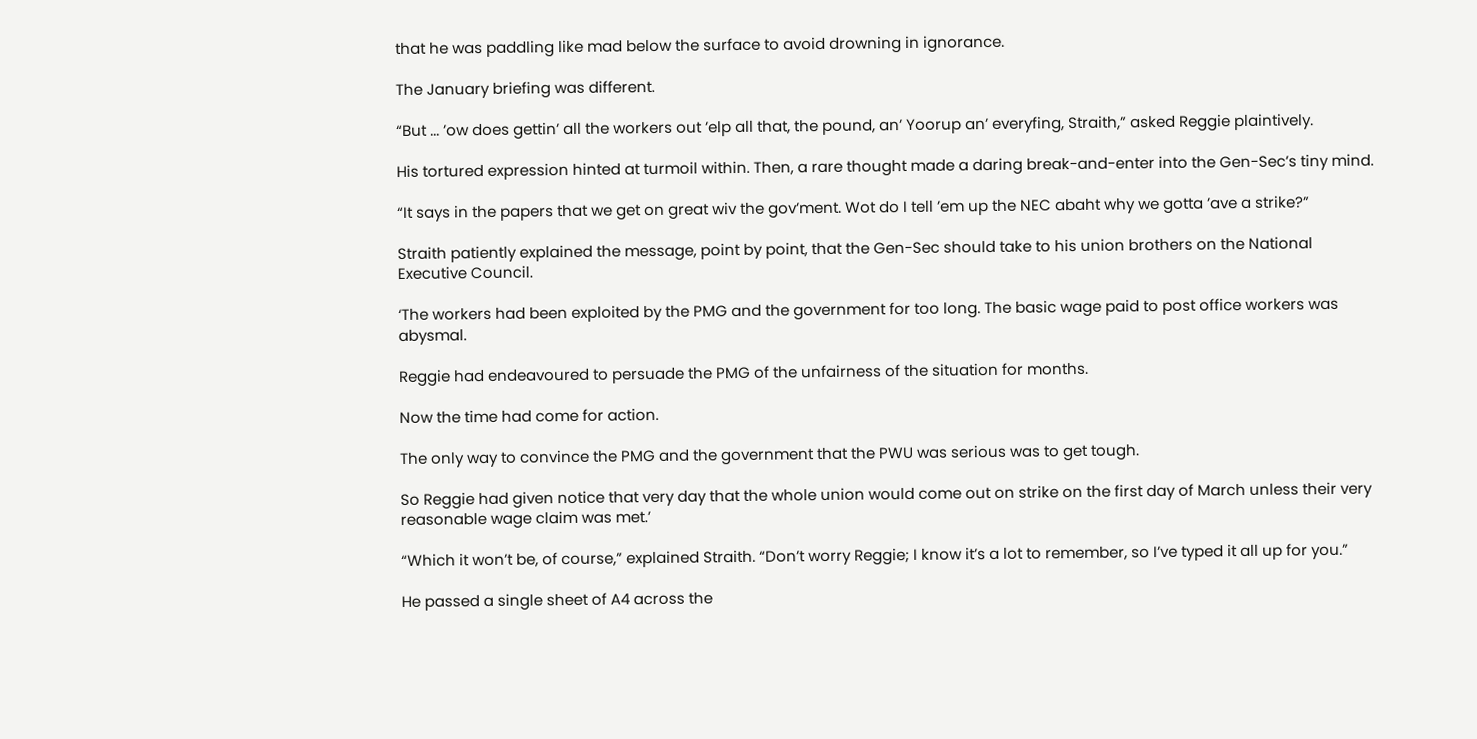that he was paddling like mad below the surface to avoid drowning in ignorance.

The January briefing was different.

“But ... ’ow does gettin’ all the workers out ’elp all that, the pound, an’ Yoorup an’ everyfing, Straith,” asked Reggie plaintively.

His tortured expression hinted at turmoil within. Then, a rare thought made a daring break-and-enter into the Gen-Sec’s tiny mind.

“It says in the papers that we get on great wiv the gov’ment. Wot do I tell ’em up the NEC abaht why we gotta ’ave a strike?”

Straith patiently explained the message, point by point, that the Gen-Sec should take to his union brothers on the National Executive Council.

‘The workers had been exploited by the PMG and the government for too long. The basic wage paid to post office workers was abysmal.

Reggie had endeavoured to persuade the PMG of the unfairness of the situation for months.

Now the time had come for action.

The only way to convince the PMG and the government that the PWU was serious was to get tough.

So Reggie had given notice that very day that the whole union would come out on strike on the first day of March unless their very reasonable wage claim was met.’

“Which it won’t be, of course,” explained Straith. “Don’t worry Reggie; I know it’s a lot to remember, so I’ve typed it all up for you.”

He passed a single sheet of A4 across the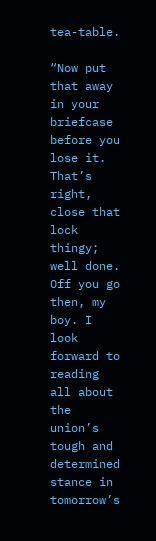tea-table.

“Now put that away in your briefcase before you lose it. That’s right, close that lock thingy; well done. Off you go then, my boy. I look forward to reading all about the union’s tough and determined stance in tomorrow’s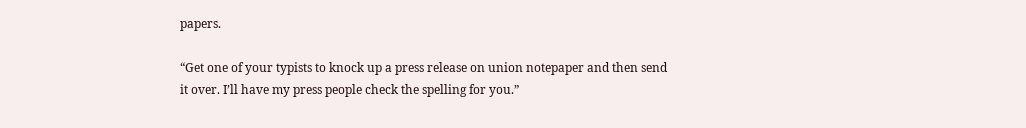papers.

“Get one of your typists to knock up a press release on union notepaper and then send it over. I’ll have my press people check the spelling for you.”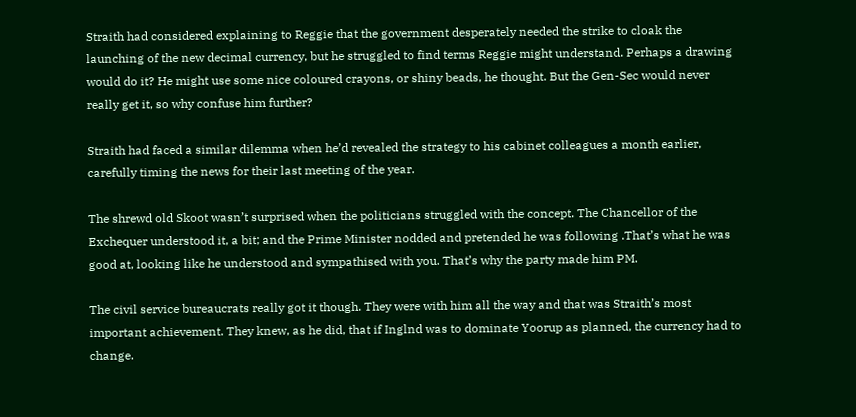Straith had considered explaining to Reggie that the government desperately needed the strike to cloak the launching of the new decimal currency, but he struggled to find terms Reggie might understand. Perhaps a drawing would do it? He might use some nice coloured crayons, or shiny beads, he thought. But the Gen-Sec would never really get it, so why confuse him further?

Straith had faced a similar dilemma when he’d revealed the strategy to his cabinet colleagues a month earlier, carefully timing the news for their last meeting of the year.

The shrewd old Skoot wasn’t surprised when the politicians struggled with the concept. The Chancellor of the Exchequer understood it, a bit; and the Prime Minister nodded and pretended he was following .That’s what he was good at, looking like he understood and sympathised with you. That’s why the party made him PM.

The civil service bureaucrats really got it though. They were with him all the way and that was Straith’s most important achievement. They knew, as he did, that if Inglnd was to dominate Yoorup as planned, the currency had to change.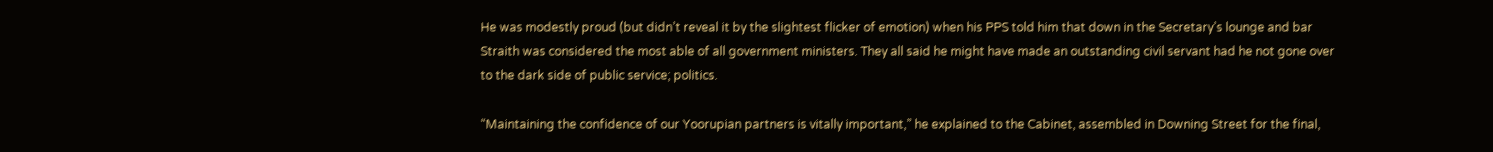He was modestly proud (but didn’t reveal it by the slightest flicker of emotion) when his PPS told him that down in the Secretary’s lounge and bar Straith was considered the most able of all government ministers. They all said he might have made an outstanding civil servant had he not gone over to the dark side of public service; politics.

“Maintaining the confidence of our Yoorupian partners is vitally important,” he explained to the Cabinet, assembled in Downing Street for the final,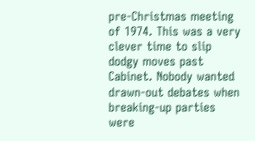pre-Christmas meeting of 1974. This was a very clever time to slip dodgy moves past Cabinet. Nobody wanted drawn-out debates when breaking-up parties were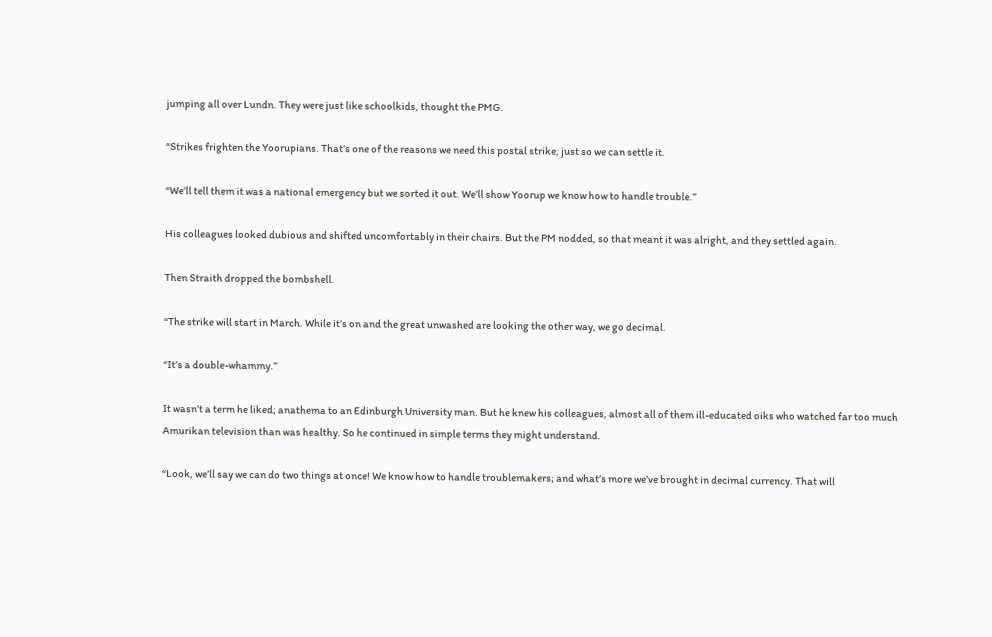jumping all over Lundn. They were just like schoolkids, thought the PMG.

“Strikes frighten the Yoorupians. That’s one of the reasons we need this postal strike, just so we can settle it.

“We’ll tell them it was a national emergency but we sorted it out. We’ll show Yoorup we know how to handle trouble.”

His colleagues looked dubious and shifted uncomfortably in their chairs. But the PM nodded, so that meant it was alright, and they settled again.

Then Straith dropped the bombshell.

“The strike will start in March. While it’s on and the great unwashed are looking the other way, we go decimal.

“It’s a double-whammy.”

It wasn’t a term he liked; anathema to an Edinburgh University man. But he knew his colleagues, almost all of them ill-educated oiks who watched far too much Amurikan television than was healthy. So he continued in simple terms they might understand.

“Look, we’ll say we can do two things at once! We know how to handle troublemakers; and what’s more we’ve brought in decimal currency. That will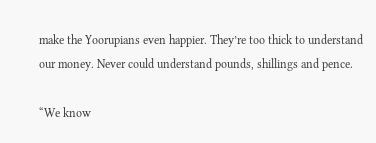make the Yoorupians even happier. They’re too thick to understand our money. Never could understand pounds, shillings and pence.

“We know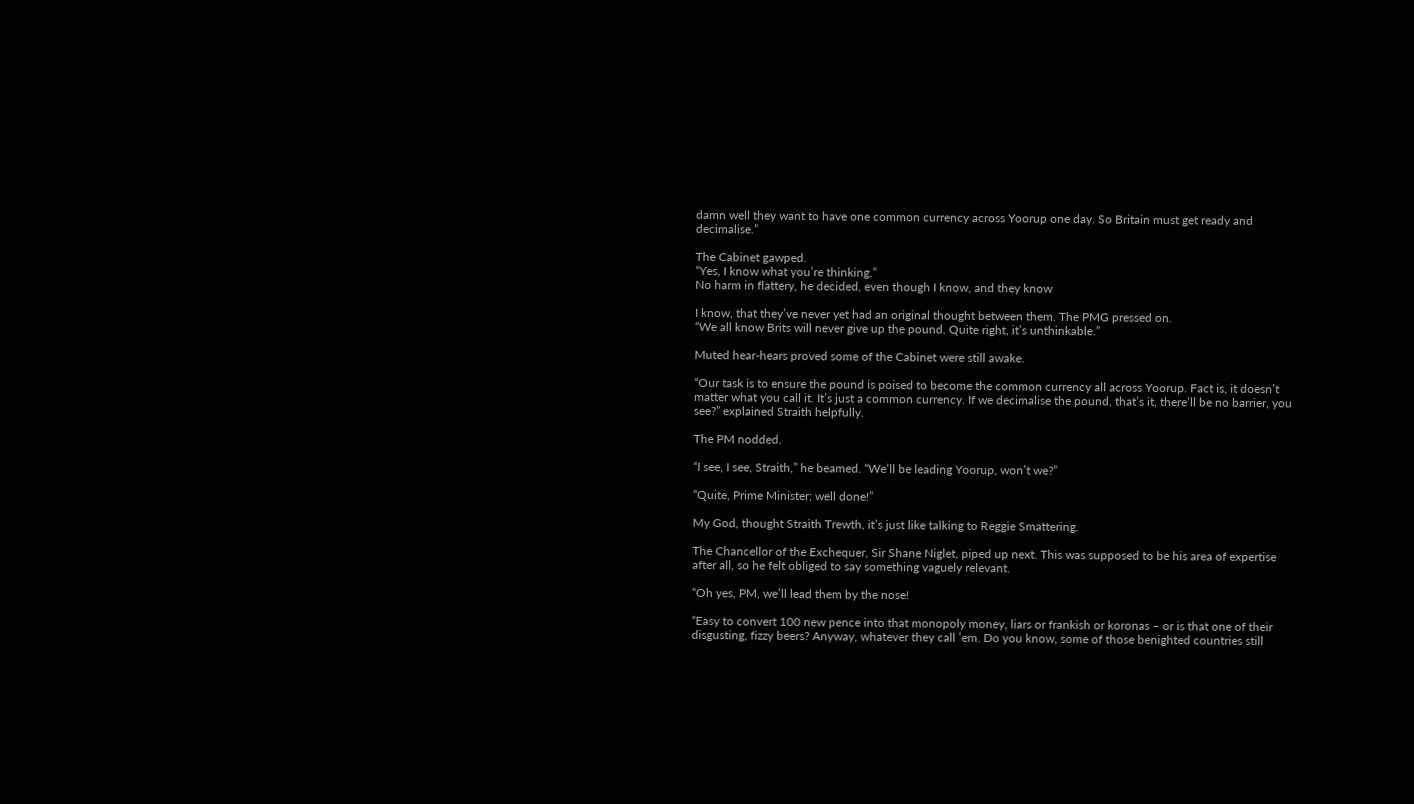damn well they want to have one common currency across Yoorup one day. So Britain must get ready and decimalise.”

The Cabinet gawped.
“Yes, I know what you’re thinking.”
No harm in flattery, he decided, even though I know, and they know

I know, that they’ve never yet had an original thought between them. The PMG pressed on.
“We all know Brits will never give up the pound. Quite right, it’s unthinkable.”

Muted hear-hears proved some of the Cabinet were still awake.

“Our task is to ensure the pound is poised to become the common currency all across Yoorup. Fact is, it doesn’t matter what you call it. It’s just a common currency. If we decimalise the pound, that’s it, there’ll be no barrier, you see?” explained Straith helpfully.

The PM nodded.

“I see, I see, Straith,” he beamed. “We’ll be leading Yoorup, won’t we?”

“Quite, Prime Minister; well done!”

My God, thought Straith Trewth, it’s just like talking to Reggie Smattering.

The Chancellor of the Exchequer, Sir Shane Niglet, piped up next. This was supposed to be his area of expertise after all, so he felt obliged to say something vaguely relevant.

“Oh yes, PM, we’ll lead them by the nose!

“Easy to convert 100 new pence into that monopoly money, liars or frankish or koronas – or is that one of their disgusting, fizzy beers? Anyway, whatever they call ’em. Do you know, some of those benighted countries still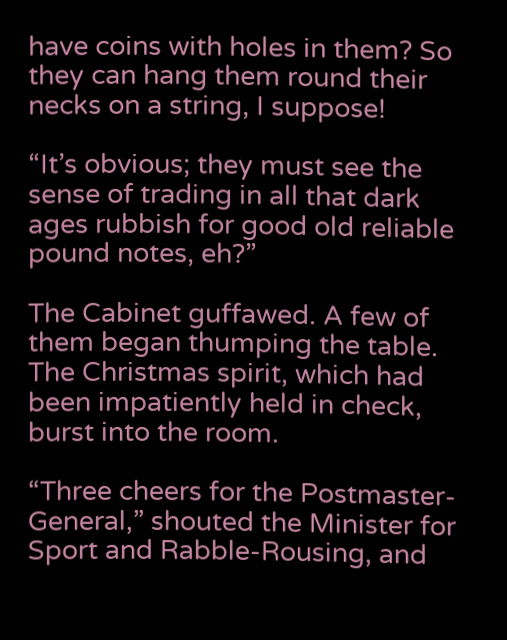have coins with holes in them? So they can hang them round their necks on a string, I suppose!

“It’s obvious; they must see the sense of trading in all that dark ages rubbish for good old reliable pound notes, eh?”

The Cabinet guffawed. A few of them began thumping the table. The Christmas spirit, which had been impatiently held in check, burst into the room.

“Three cheers for the Postmaster-General,” shouted the Minister for Sport and Rabble-Rousing, and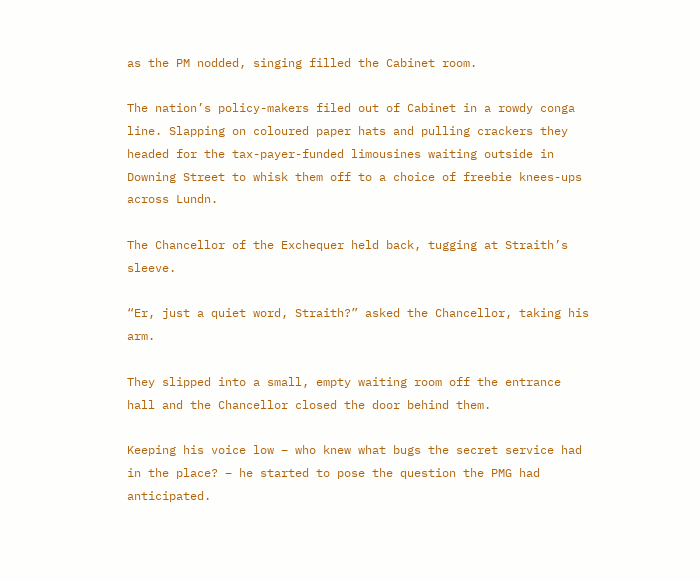as the PM nodded, singing filled the Cabinet room.

The nation’s policy-makers filed out of Cabinet in a rowdy conga line. Slapping on coloured paper hats and pulling crackers they headed for the tax-payer-funded limousines waiting outside in Downing Street to whisk them off to a choice of freebie knees-ups across Lundn.

The Chancellor of the Exchequer held back, tugging at Straith’s sleeve.

“Er, just a quiet word, Straith?” asked the Chancellor, taking his arm.

They slipped into a small, empty waiting room off the entrance hall and the Chancellor closed the door behind them.

Keeping his voice low – who knew what bugs the secret service had in the place? – he started to pose the question the PMG had anticipated.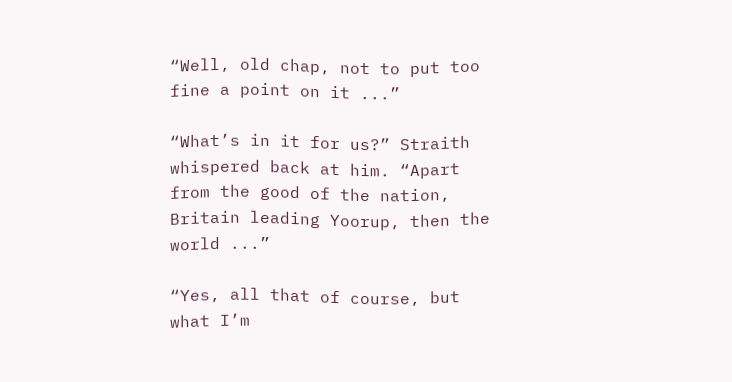“Well, old chap, not to put too fine a point on it ...”

“What’s in it for us?” Straith whispered back at him. “Apart from the good of the nation, Britain leading Yoorup, then the world ...”

“Yes, all that of course, but what I’m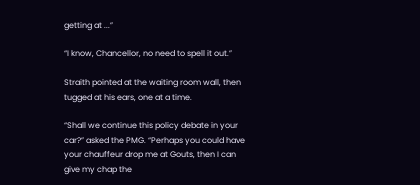getting at ...”

“I know, Chancellor, no need to spell it out.”

Straith pointed at the waiting room wall, then tugged at his ears, one at a time.

“Shall we continue this policy debate in your car?” asked the PMG. “Perhaps you could have your chauffeur drop me at Gouts, then I can give my chap the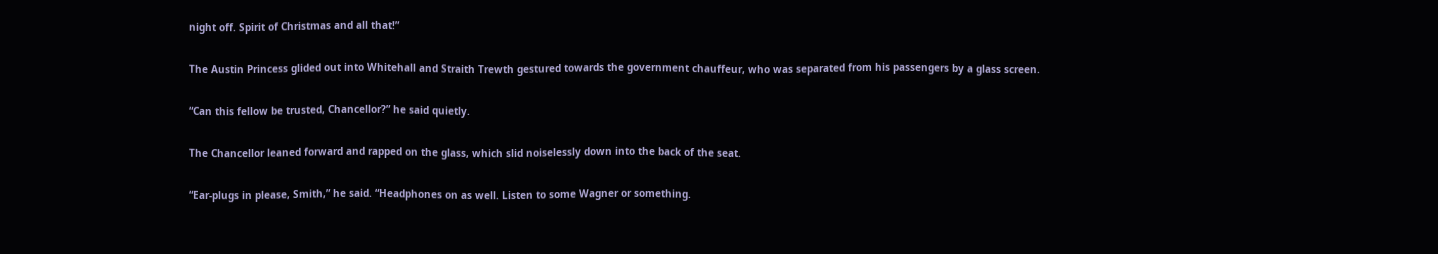night off. Spirit of Christmas and all that!”

The Austin Princess glided out into Whitehall and Straith Trewth gestured towards the government chauffeur, who was separated from his passengers by a glass screen.

“Can this fellow be trusted, Chancellor?” he said quietly.

The Chancellor leaned forward and rapped on the glass, which slid noiselessly down into the back of the seat.

“Ear-plugs in please, Smith,” he said. “Headphones on as well. Listen to some Wagner or something.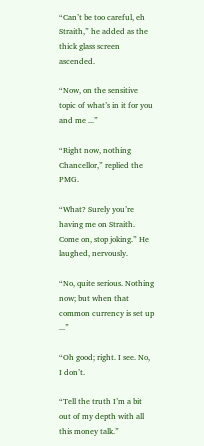“Can’t be too careful, eh Straith,” he added as the thick glass screen ascended.

“Now, on the sensitive topic of what’s in it for you and me ...”

“Right now, nothing Chancellor,” replied the PMG.

“What? Surely you’re having me on Straith. Come on, stop joking.” He laughed, nervously.

“No, quite serious. Nothing now; but when that common currency is set up ...”

“Oh good; right. I see. No, I don’t.

“Tell the truth I’m a bit out of my depth with all this money talk.”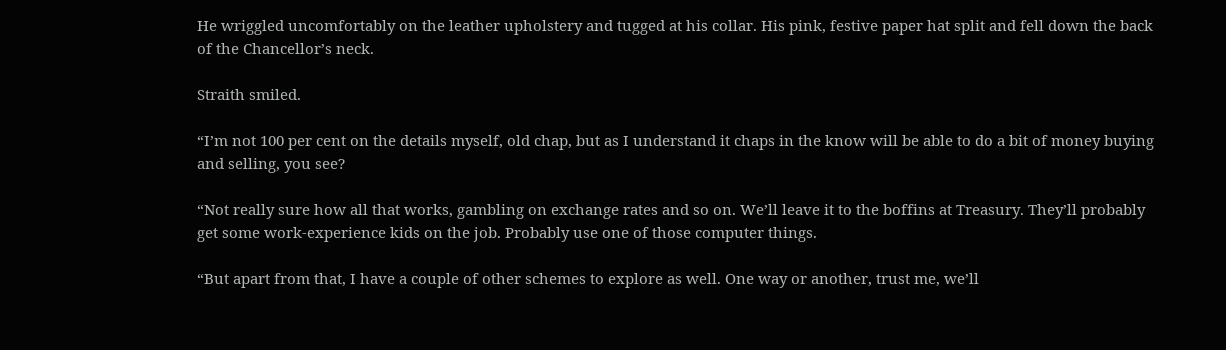He wriggled uncomfortably on the leather upholstery and tugged at his collar. His pink, festive paper hat split and fell down the back of the Chancellor’s neck.

Straith smiled.

“I’m not 100 per cent on the details myself, old chap, but as I understand it chaps in the know will be able to do a bit of money buying and selling, you see?

“Not really sure how all that works, gambling on exchange rates and so on. We’ll leave it to the boffins at Treasury. They’ll probably get some work-experience kids on the job. Probably use one of those computer things.

“But apart from that, I have a couple of other schemes to explore as well. One way or another, trust me, we’ll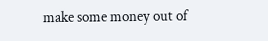make some money out of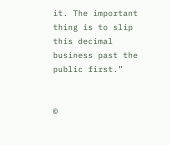it. The important thing is to slip this decimal business past the public first.”


©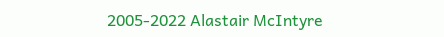2005-2022 Alastair McIntyre